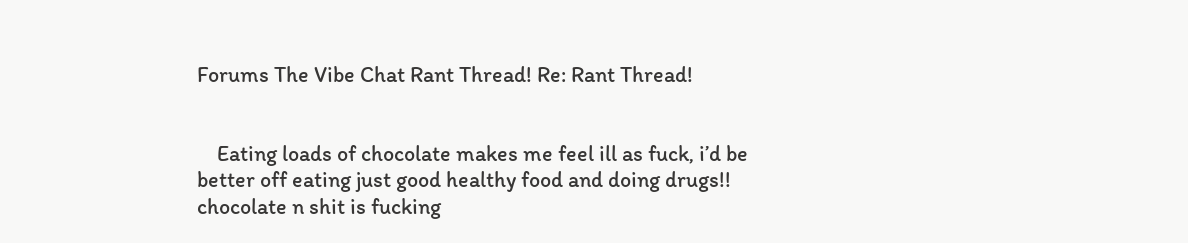Forums The Vibe Chat Rant Thread! Re: Rant Thread!


    Eating loads of chocolate makes me feel ill as fuck, i’d be better off eating just good healthy food and doing drugs!! chocolate n shit is fucking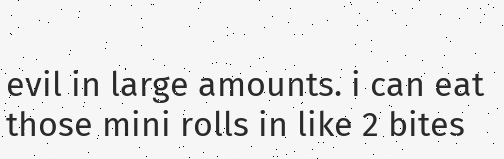evil in large amounts. i can eat those mini rolls in like 2 bites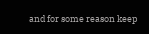and for some reason keep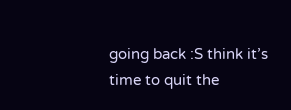going back :S think it’s time to quit the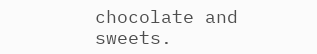chocolate and sweets.